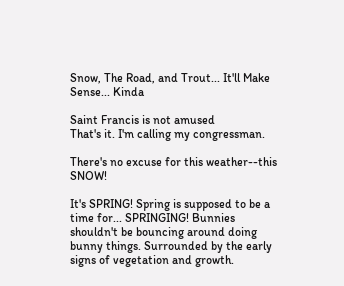Snow, The Road, and Trout... It'll Make Sense... Kinda

Saint Francis is not amused
That's it. I'm calling my congressman.

There's no excuse for this weather--this SNOW!

It's SPRING! Spring is supposed to be a time for... SPRINGING! Bunnies shouldn't be bouncing around doing bunny things. Surrounded by the early signs of vegetation and growth.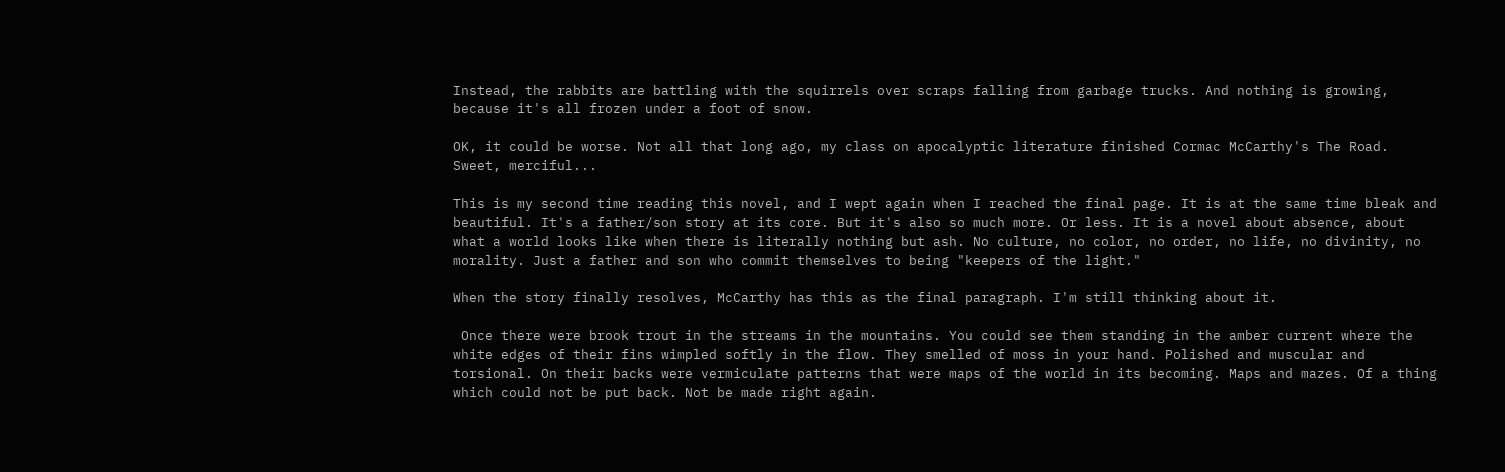Instead, the rabbits are battling with the squirrels over scraps falling from garbage trucks. And nothing is growing, because it's all frozen under a foot of snow.

OK, it could be worse. Not all that long ago, my class on apocalyptic literature finished Cormac McCarthy's The Road. Sweet, merciful...

This is my second time reading this novel, and I wept again when I reached the final page. It is at the same time bleak and beautiful. It's a father/son story at its core. But it's also so much more. Or less. It is a novel about absence, about what a world looks like when there is literally nothing but ash. No culture, no color, no order, no life, no divinity, no morality. Just a father and son who commit themselves to being "keepers of the light."

When the story finally resolves, McCarthy has this as the final paragraph. I'm still thinking about it.

 Once there were brook trout in the streams in the mountains. You could see them standing in the amber current where the white edges of their fins wimpled softly in the flow. They smelled of moss in your hand. Polished and muscular and torsional. On their backs were vermiculate patterns that were maps of the world in its becoming. Maps and mazes. Of a thing which could not be put back. Not be made right again.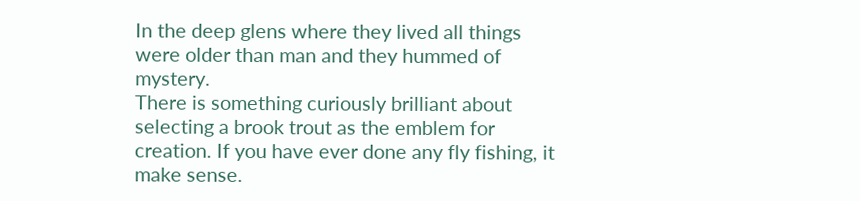In the deep glens where they lived all things were older than man and they hummed of mystery.
There is something curiously brilliant about selecting a brook trout as the emblem for creation. If you have ever done any fly fishing, it make sense.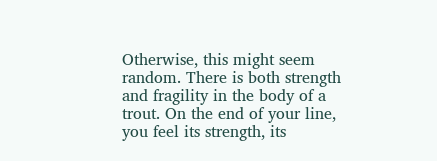Otherwise, this might seem random. There is both strength and fragility in the body of a trout. On the end of your line, you feel its strength, its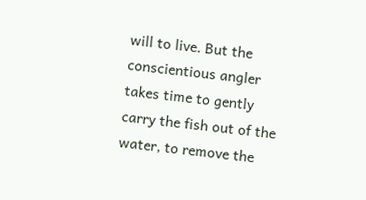will to live. But the conscientious angler takes time to gently carry the fish out of the water, to remove the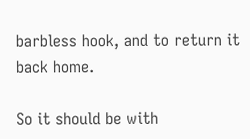barbless hook, and to return it back home.

So it should be with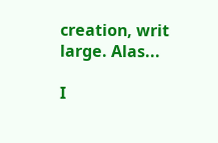creation, writ large. Alas...

I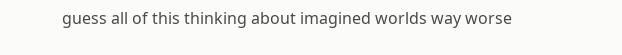guess all of this thinking about imagined worlds way worse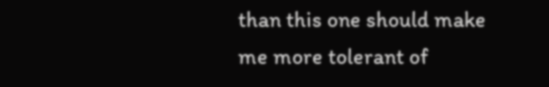than this one should make me more tolerant of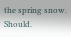the spring snow. Should.